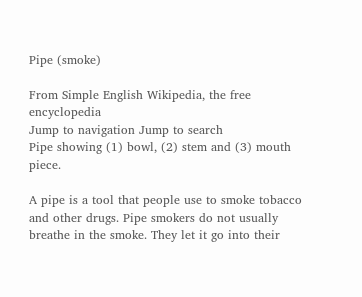Pipe (smoke)

From Simple English Wikipedia, the free encyclopedia
Jump to navigation Jump to search
Pipe showing (1) bowl, (2) stem and (3) mouth piece.

A pipe is a tool that people use to smoke tobacco and other drugs. Pipe smokers do not usually breathe in the smoke. They let it go into their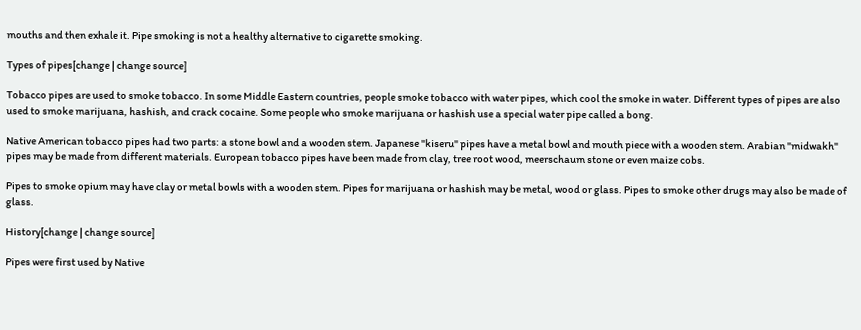mouths and then exhale it. Pipe smoking is not a healthy alternative to cigarette smoking.

Types of pipes[change | change source]

Tobacco pipes are used to smoke tobacco. In some Middle Eastern countries, people smoke tobacco with water pipes, which cool the smoke in water. Different types of pipes are also used to smoke marijuana, hashish, and crack cocaine. Some people who smoke marijuana or hashish use a special water pipe called a bong.

Native American tobacco pipes had two parts: a stone bowl and a wooden stem. Japanese "kiseru" pipes have a metal bowl and mouth piece with a wooden stem. Arabian "midwakh" pipes may be made from different materials. European tobacco pipes have been made from clay, tree root wood, meerschaum stone or even maize cobs.

Pipes to smoke opium may have clay or metal bowls with a wooden stem. Pipes for marijuana or hashish may be metal, wood or glass. Pipes to smoke other drugs may also be made of glass.

History[change | change source]

Pipes were first used by Native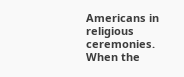Americans in religious ceremonies. When the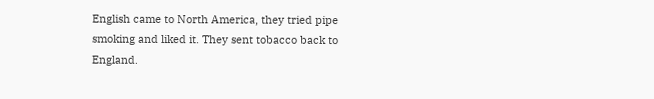English came to North America, they tried pipe smoking and liked it. They sent tobacco back to England.